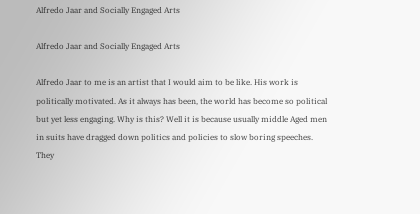Alfredo Jaar and Socially Engaged Arts

Alfredo Jaar and Socially Engaged Arts

Alfredo Jaar to me is an artist that I would aim to be like. His work is politically motivated. As it always has been, the world has become so political but yet less engaging. Why is this? Well it is because usually middle Aged men in suits have dragged down politics and policies to slow boring speeches. They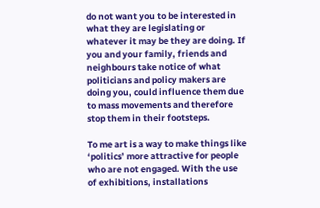do not want you to be interested in what they are legislating or whatever it may be they are doing. If you and your family, friends and neighbours take notice of what politicians and policy makers are doing you, could influence them due to mass movements and therefore stop them in their footsteps.

To me art is a way to make things like ‘politics’ more attractive for people who are not engaged. With the use of exhibitions, installations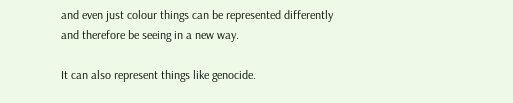and even just colour things can be represented differently and therefore be seeing in a new way.

It can also represent things like genocide.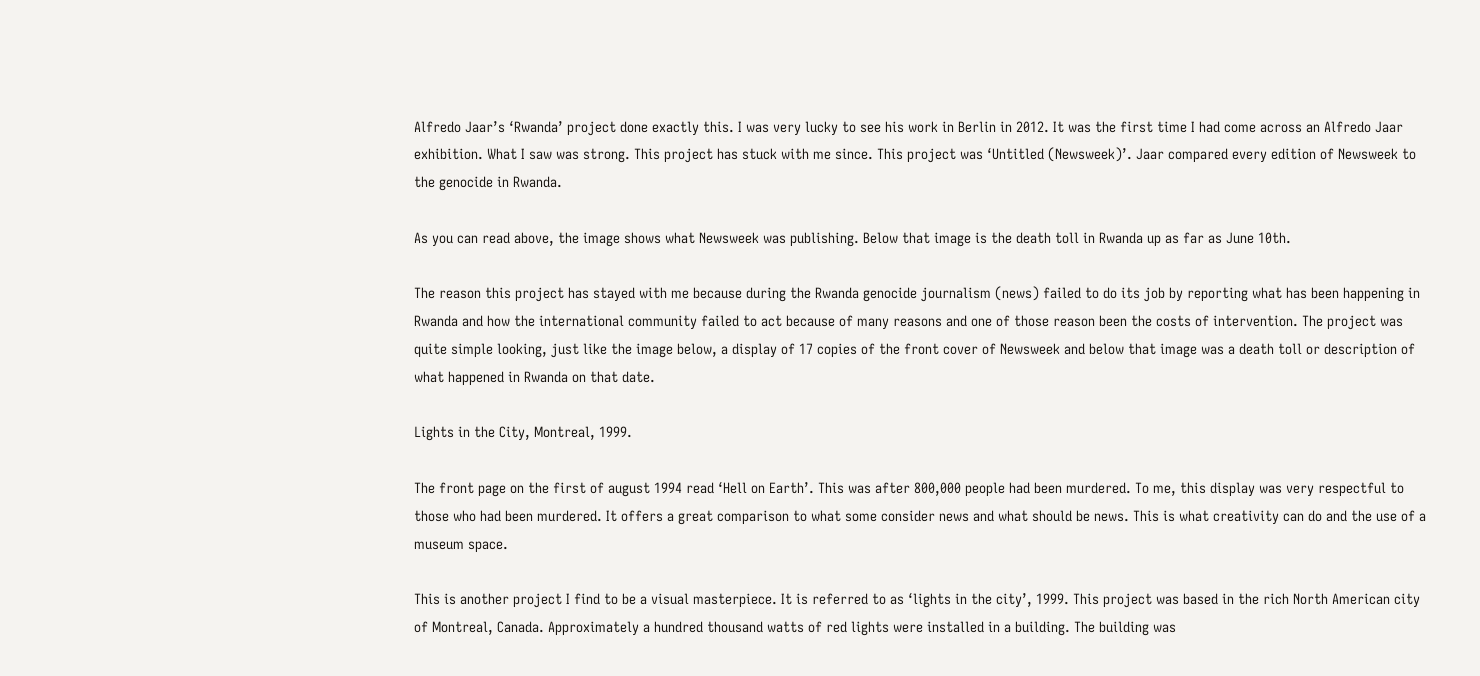Alfredo Jaar’s ‘Rwanda’ project done exactly this. I was very lucky to see his work in Berlin in 2012. It was the first time I had come across an Alfredo Jaar exhibition. What I saw was strong. This project has stuck with me since. This project was ‘Untitled (Newsweek)’. Jaar compared every edition of Newsweek to the genocide in Rwanda.

As you can read above, the image shows what Newsweek was publishing. Below that image is the death toll in Rwanda up as far as June 10th.

The reason this project has stayed with me because during the Rwanda genocide journalism (news) failed to do its job by reporting what has been happening in Rwanda and how the international community failed to act because of many reasons and one of those reason been the costs of intervention. The project was quite simple looking, just like the image below, a display of 17 copies of the front cover of Newsweek and below that image was a death toll or description of what happened in Rwanda on that date.

Lights in the City, Montreal, 1999.

The front page on the first of august 1994 read ‘Hell on Earth’. This was after 800,000 people had been murdered. To me, this display was very respectful to those who had been murdered. It offers a great comparison to what some consider news and what should be news. This is what creativity can do and the use of a museum space.

This is another project I find to be a visual masterpiece. It is referred to as ‘lights in the city’, 1999. This project was based in the rich North American city of Montreal, Canada. Approximately a hundred thousand watts of red lights were installed in a building. The building was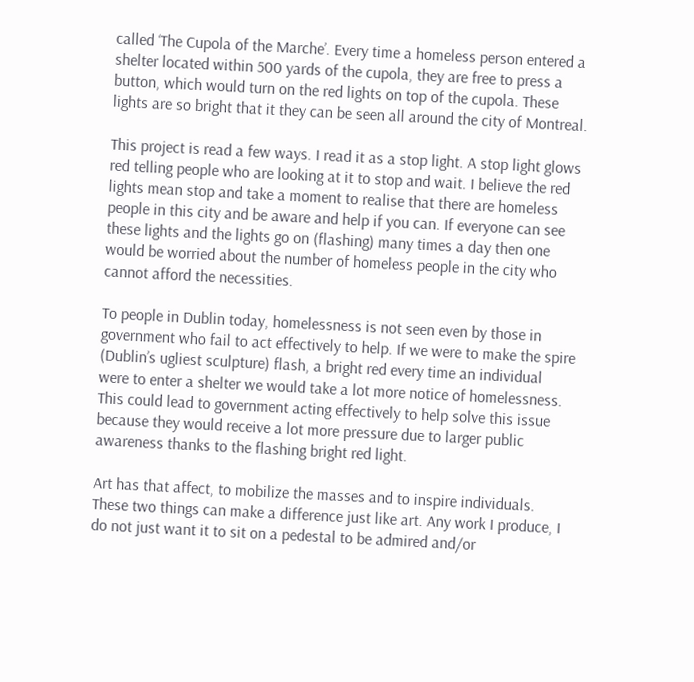called ‘The Cupola of the Marche’. Every time a homeless person entered a shelter located within 500 yards of the cupola, they are free to press a button, which would turn on the red lights on top of the cupola. These lights are so bright that it they can be seen all around the city of Montreal.

This project is read a few ways. I read it as a stop light. A stop light glows red telling people who are looking at it to stop and wait. I believe the red lights mean stop and take a moment to realise that there are homeless people in this city and be aware and help if you can. If everyone can see these lights and the lights go on (flashing) many times a day then one would be worried about the number of homeless people in the city who cannot afford the necessities.

To people in Dublin today, homelessness is not seen even by those in government who fail to act effectively to help. If we were to make the spire (Dublin’s ugliest sculpture) flash, a bright red every time an individual were to enter a shelter we would take a lot more notice of homelessness. This could lead to government acting effectively to help solve this issue because they would receive a lot more pressure due to larger public awareness thanks to the flashing bright red light.

Art has that affect, to mobilize the masses and to inspire individuals. These two things can make a difference just like art. Any work I produce, I do not just want it to sit on a pedestal to be admired and/or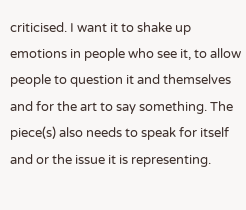criticised. I want it to shake up emotions in people who see it, to allow people to question it and themselves and for the art to say something. The piece(s) also needs to speak for itself and or the issue it is representing.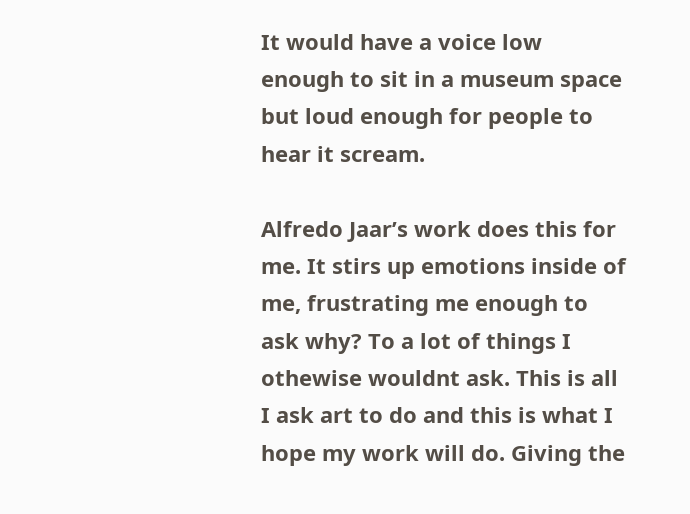It would have a voice low enough to sit in a museum space but loud enough for people to hear it scream.

Alfredo Jaar’s work does this for me. It stirs up emotions inside of me, frustrating me enough to ask why? To a lot of things I othewise wouldnt ask. This is all I ask art to do and this is what I hope my work will do. Giving the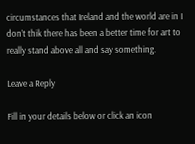circumstances that Ireland and the world are in I don’t thik there has been a better time for art to really stand above all and say something.

Leave a Reply

Fill in your details below or click an icon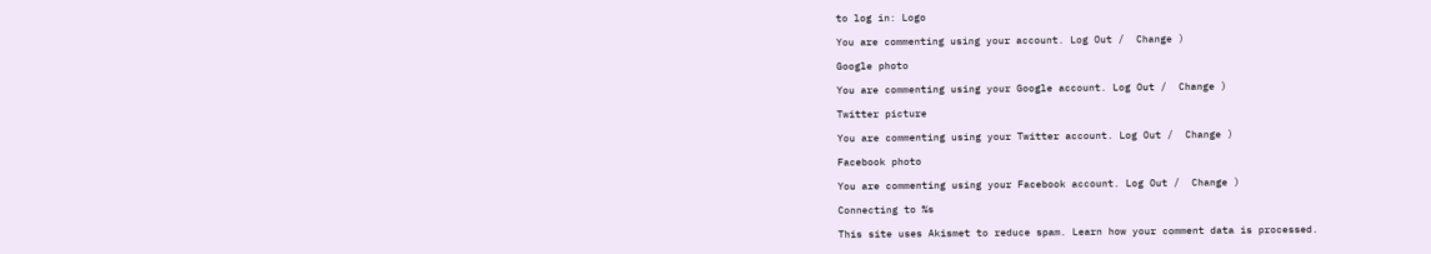to log in: Logo

You are commenting using your account. Log Out /  Change )

Google photo

You are commenting using your Google account. Log Out /  Change )

Twitter picture

You are commenting using your Twitter account. Log Out /  Change )

Facebook photo

You are commenting using your Facebook account. Log Out /  Change )

Connecting to %s

This site uses Akismet to reduce spam. Learn how your comment data is processed.